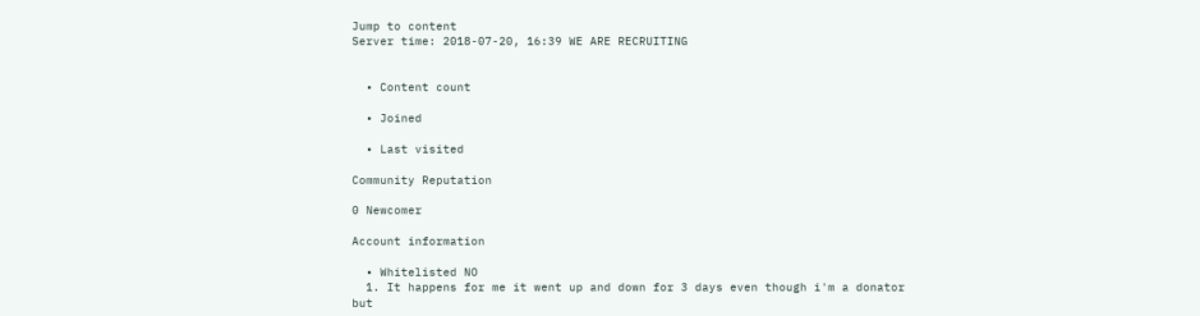Jump to content
Server time: 2018-07-20, 16:39 WE ARE RECRUITING


  • Content count

  • Joined

  • Last visited

Community Reputation

0 Newcomer

Account information

  • Whitelisted NO
  1. It happens for me it went up and down for 3 days even though i'm a donator but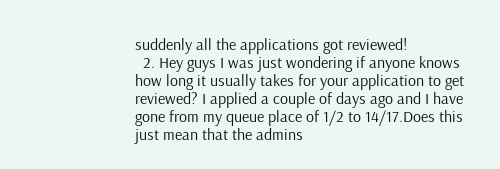suddenly all the applications got reviewed!
  2. Hey guys I was just wondering if anyone knows how long it usually takes for your application to get reviewed? I applied a couple of days ago and I have gone from my queue place of 1/2 to 14/17.Does this just mean that the admins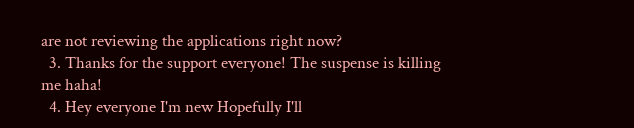are not reviewing the applications right now?
  3. Thanks for the support everyone! The suspense is killing me haha!
  4. Hey everyone I'm new Hopefully I'll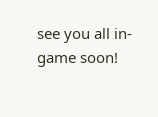see you all in-game soon!